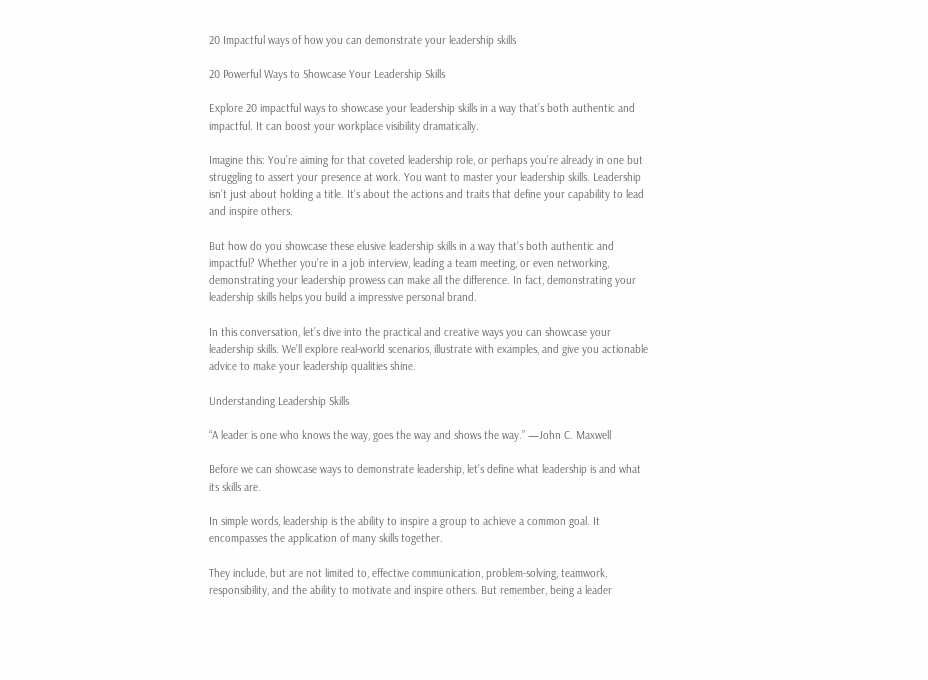20 Impactful ways of how you can demonstrate your leadership skills

20 Powerful Ways to Showcase Your Leadership Skills

Explore 20 impactful ways to showcase your leadership skills in a way that’s both authentic and impactful. It can boost your workplace visibility dramatically.

Imagine this: You’re aiming for that coveted leadership role, or perhaps you’re already in one but struggling to assert your presence at work. You want to master your leadership skills. Leadership isn’t just about holding a title. It’s about the actions and traits that define your capability to lead and inspire others.

But how do you showcase these elusive leadership skills in a way that’s both authentic and impactful? Whether you’re in a job interview, leading a team meeting, or even networking, demonstrating your leadership prowess can make all the difference. In fact, demonstrating your leadership skills helps you build a impressive personal brand.

In this conversation, let’s dive into the practical and creative ways you can showcase your leadership skills. We’ll explore real-world scenarios, illustrate with examples, and give you actionable advice to make your leadership qualities shine.

Understanding Leadership Skills

“A leader is one who knows the way, goes the way and shows the way.” —John C. Maxwell

Before we can showcase ways to demonstrate leadership, let’s define what leadership is and what its skills are.

In simple words, leadership is the ability to inspire a group to achieve a common goal. It encompasses the application of many skills together.

They include, but are not limited to, effective communication, problem-solving, teamwork, responsibility, and the ability to motivate and inspire others. But remember, being a leader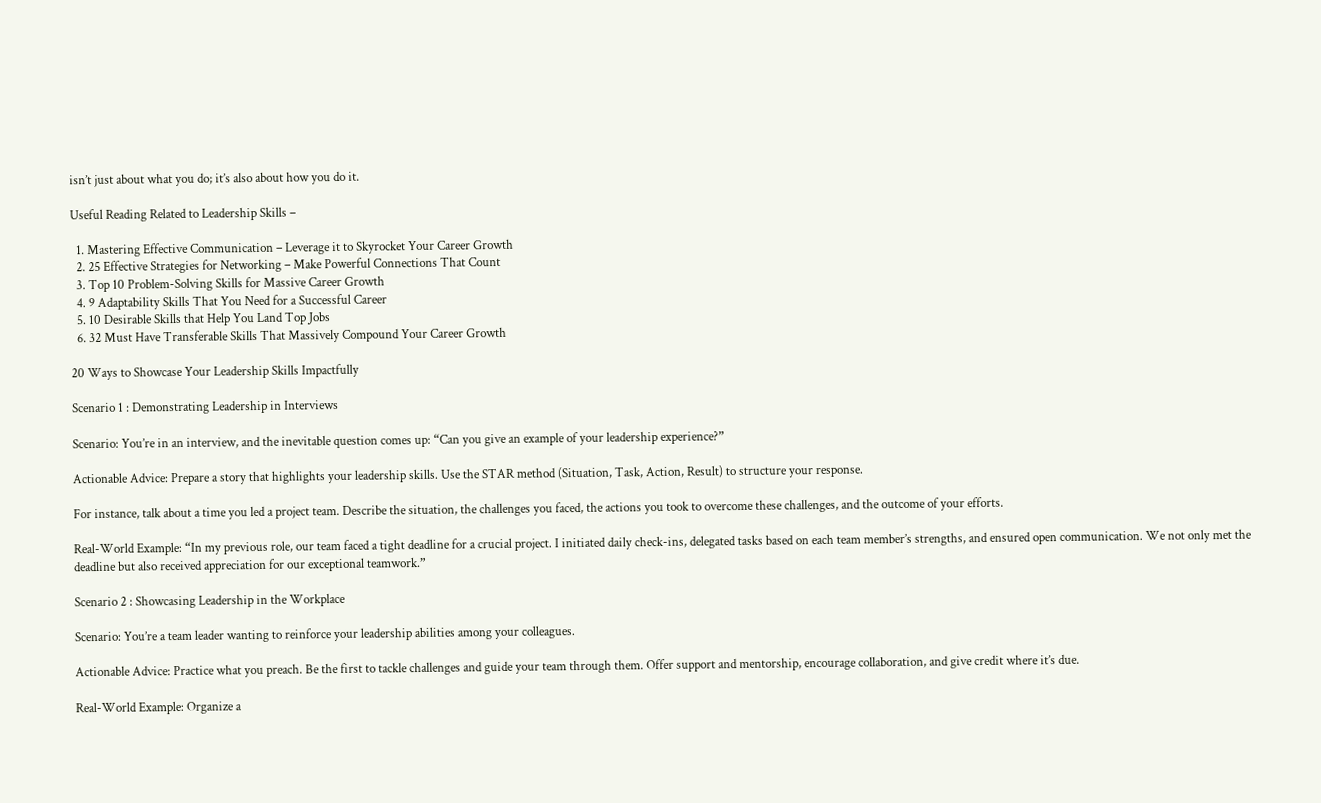isn’t just about what you do; it’s also about how you do it.

Useful Reading Related to Leadership Skills –

  1. Mastering Effective Communication – Leverage it to Skyrocket Your Career Growth
  2. 25 Effective Strategies for Networking – Make Powerful Connections That Count
  3. Top 10 Problem-Solving Skills for Massive Career Growth
  4. 9 Adaptability Skills That You Need for a Successful Career
  5. 10 Desirable Skills that Help You Land Top Jobs
  6. 32 Must Have Transferable Skills That Massively Compound Your Career Growth

20 Ways to Showcase Your Leadership Skills Impactfully

Scenario 1 : Demonstrating Leadership in Interviews

Scenario: You’re in an interview, and the inevitable question comes up: “Can you give an example of your leadership experience?”

Actionable Advice: Prepare a story that highlights your leadership skills. Use the STAR method (Situation, Task, Action, Result) to structure your response.

For instance, talk about a time you led a project team. Describe the situation, the challenges you faced, the actions you took to overcome these challenges, and the outcome of your efforts.

Real-World Example: “In my previous role, our team faced a tight deadline for a crucial project. I initiated daily check-ins, delegated tasks based on each team member’s strengths, and ensured open communication. We not only met the deadline but also received appreciation for our exceptional teamwork.”

Scenario 2 : Showcasing Leadership in the Workplace

Scenario: You’re a team leader wanting to reinforce your leadership abilities among your colleagues.

Actionable Advice: Practice what you preach. Be the first to tackle challenges and guide your team through them. Offer support and mentorship, encourage collaboration, and give credit where it’s due.

Real-World Example: Organize a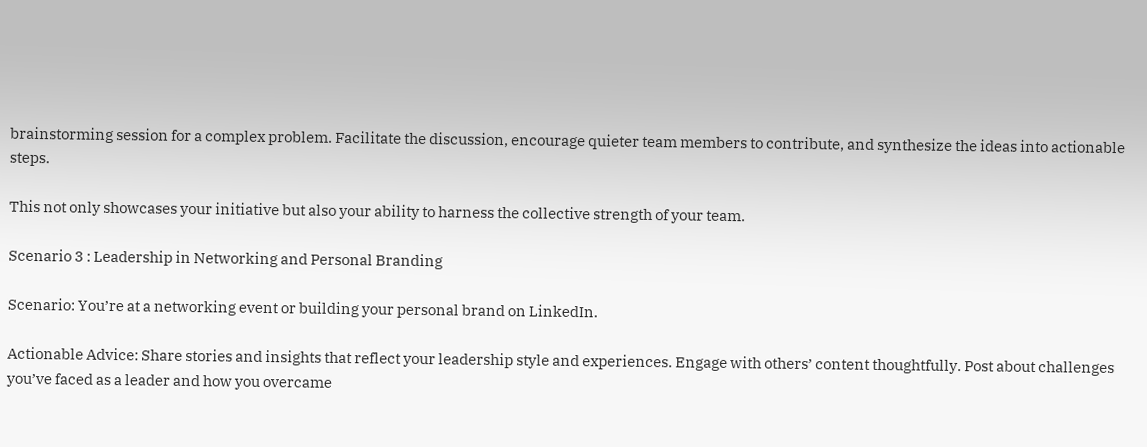brainstorming session for a complex problem. Facilitate the discussion, encourage quieter team members to contribute, and synthesize the ideas into actionable steps.

This not only showcases your initiative but also your ability to harness the collective strength of your team.

Scenario 3 : Leadership in Networking and Personal Branding

Scenario: You’re at a networking event or building your personal brand on LinkedIn.

Actionable Advice: Share stories and insights that reflect your leadership style and experiences. Engage with others’ content thoughtfully. Post about challenges you’ve faced as a leader and how you overcame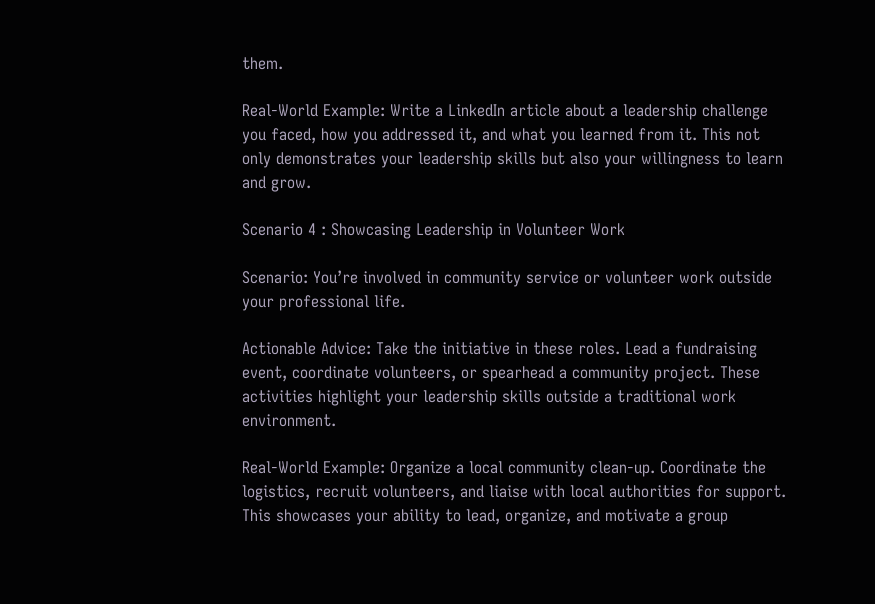them.

Real-World Example: Write a LinkedIn article about a leadership challenge you faced, how you addressed it, and what you learned from it. This not only demonstrates your leadership skills but also your willingness to learn and grow.

Scenario 4 : Showcasing Leadership in Volunteer Work

Scenario: You’re involved in community service or volunteer work outside your professional life.

Actionable Advice: Take the initiative in these roles. Lead a fundraising event, coordinate volunteers, or spearhead a community project. These activities highlight your leadership skills outside a traditional work environment.

Real-World Example: Organize a local community clean-up. Coordinate the logistics, recruit volunteers, and liaise with local authorities for support. This showcases your ability to lead, organize, and motivate a group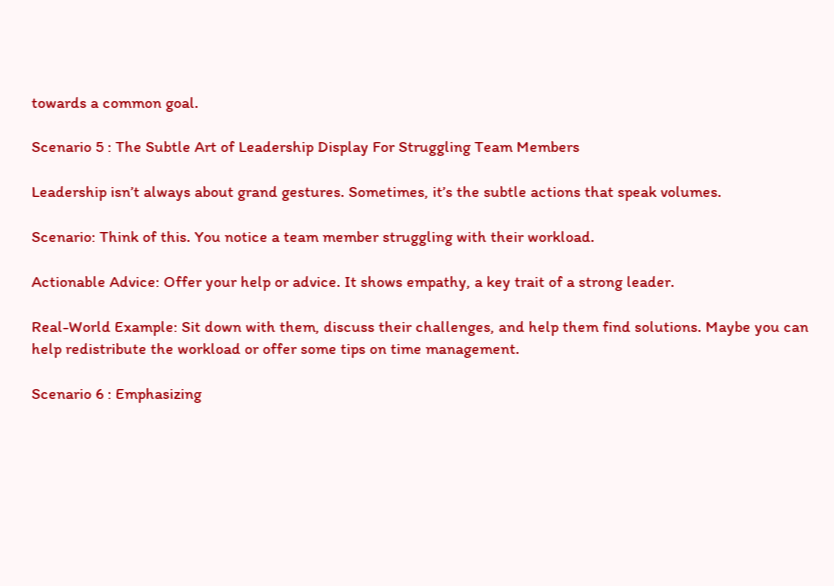towards a common goal.

Scenario 5 : The Subtle Art of Leadership Display For Struggling Team Members

Leadership isn’t always about grand gestures. Sometimes, it’s the subtle actions that speak volumes.

Scenario: Think of this. You notice a team member struggling with their workload.

Actionable Advice: Offer your help or advice. It shows empathy, a key trait of a strong leader.

Real-World Example: Sit down with them, discuss their challenges, and help them find solutions. Maybe you can help redistribute the workload or offer some tips on time management.

Scenario 6 : Emphasizing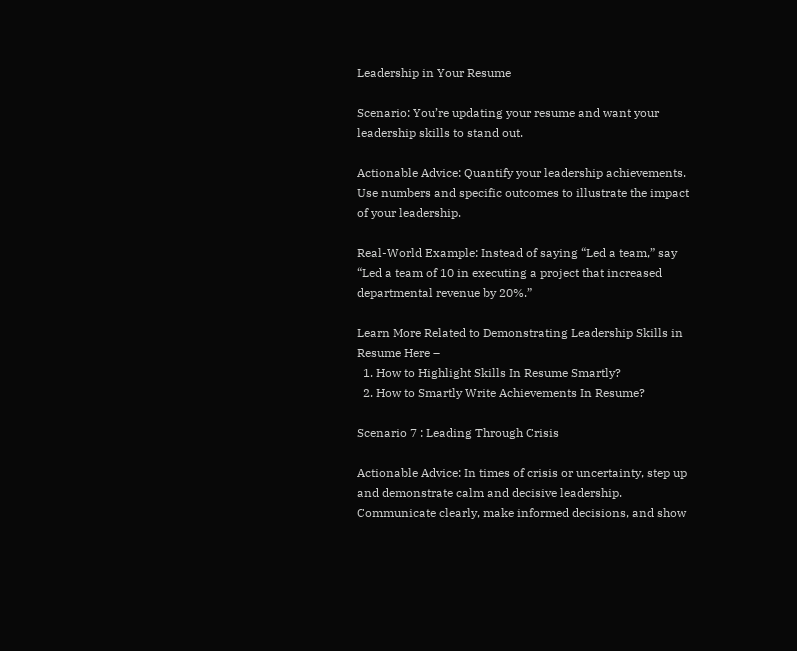Leadership in Your Resume

Scenario: You’re updating your resume and want your leadership skills to stand out.

Actionable Advice: Quantify your leadership achievements. Use numbers and specific outcomes to illustrate the impact of your leadership.

Real-World Example: Instead of saying “Led a team,” say “Led a team of 10 in executing a project that increased departmental revenue by 20%.”

Learn More Related to Demonstrating Leadership Skills in Resume Here –
  1. How to Highlight Skills In Resume Smartly?
  2. How to Smartly Write Achievements In Resume?

Scenario 7 : Leading Through Crisis

Actionable Advice: In times of crisis or uncertainty, step up and demonstrate calm and decisive leadership. Communicate clearly, make informed decisions, and show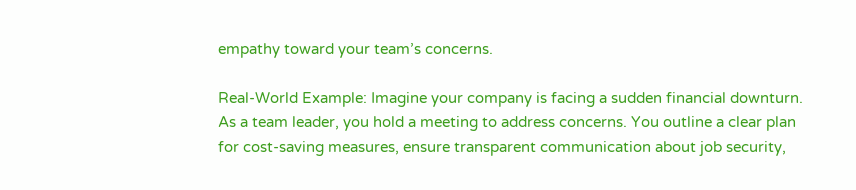empathy toward your team’s concerns.

Real-World Example: Imagine your company is facing a sudden financial downturn. As a team leader, you hold a meeting to address concerns. You outline a clear plan for cost-saving measures, ensure transparent communication about job security,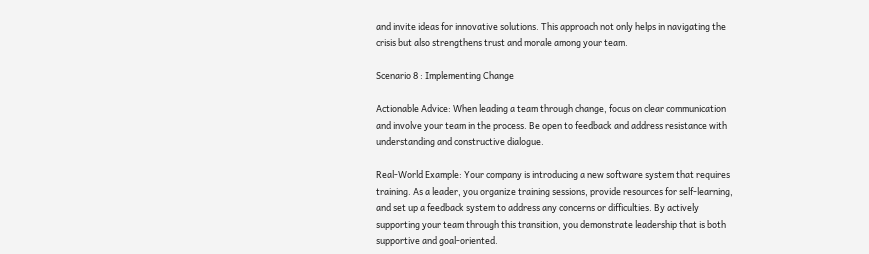and invite ideas for innovative solutions. This approach not only helps in navigating the crisis but also strengthens trust and morale among your team.

Scenario 8 : Implementing Change

Actionable Advice: When leading a team through change, focus on clear communication and involve your team in the process. Be open to feedback and address resistance with understanding and constructive dialogue.

Real-World Example: Your company is introducing a new software system that requires training. As a leader, you organize training sessions, provide resources for self-learning, and set up a feedback system to address any concerns or difficulties. By actively supporting your team through this transition, you demonstrate leadership that is both supportive and goal-oriented.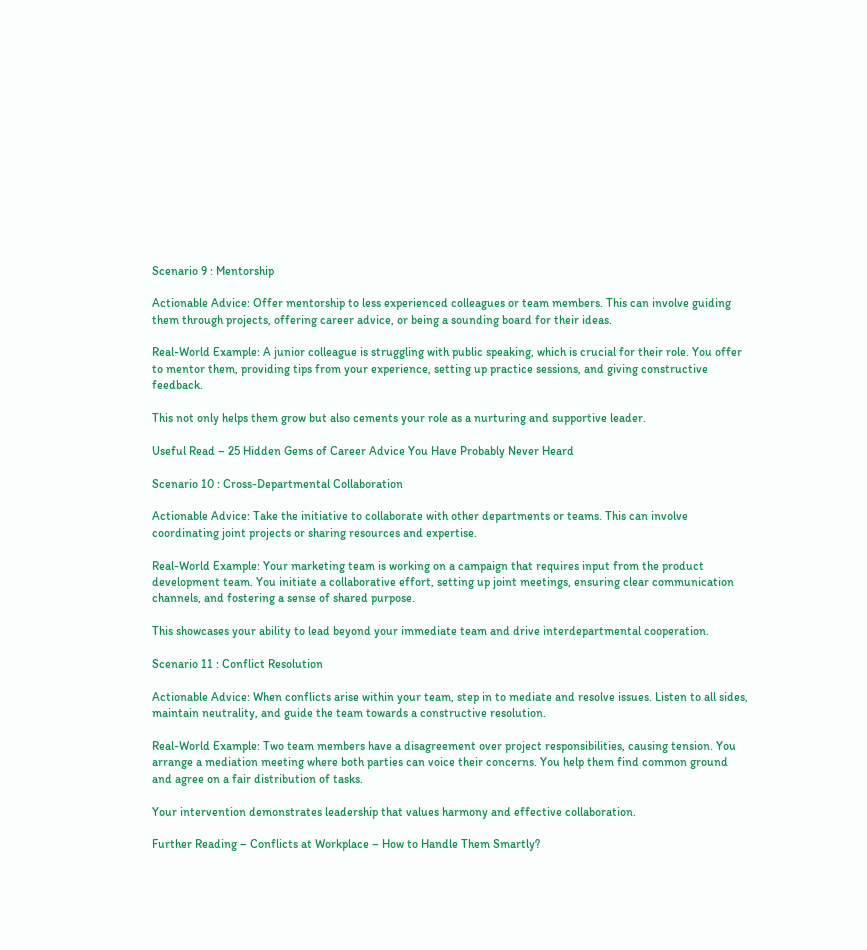Scenario 9 : Mentorship

Actionable Advice: Offer mentorship to less experienced colleagues or team members. This can involve guiding them through projects, offering career advice, or being a sounding board for their ideas.

Real-World Example: A junior colleague is struggling with public speaking, which is crucial for their role. You offer to mentor them, providing tips from your experience, setting up practice sessions, and giving constructive feedback.

This not only helps them grow but also cements your role as a nurturing and supportive leader.

Useful Read – 25 Hidden Gems of Career Advice You Have Probably Never Heard

Scenario 10 : Cross-Departmental Collaboration

Actionable Advice: Take the initiative to collaborate with other departments or teams. This can involve coordinating joint projects or sharing resources and expertise.

Real-World Example: Your marketing team is working on a campaign that requires input from the product development team. You initiate a collaborative effort, setting up joint meetings, ensuring clear communication channels, and fostering a sense of shared purpose.

This showcases your ability to lead beyond your immediate team and drive interdepartmental cooperation.

Scenario 11 : Conflict Resolution

Actionable Advice: When conflicts arise within your team, step in to mediate and resolve issues. Listen to all sides, maintain neutrality, and guide the team towards a constructive resolution.

Real-World Example: Two team members have a disagreement over project responsibilities, causing tension. You arrange a mediation meeting where both parties can voice their concerns. You help them find common ground and agree on a fair distribution of tasks.

Your intervention demonstrates leadership that values harmony and effective collaboration.

Further Reading – Conflicts at Workplace – How to Handle Them Smartly?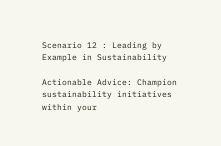Scenario 12 : Leading by Example in Sustainability

Actionable Advice: Champion sustainability initiatives within your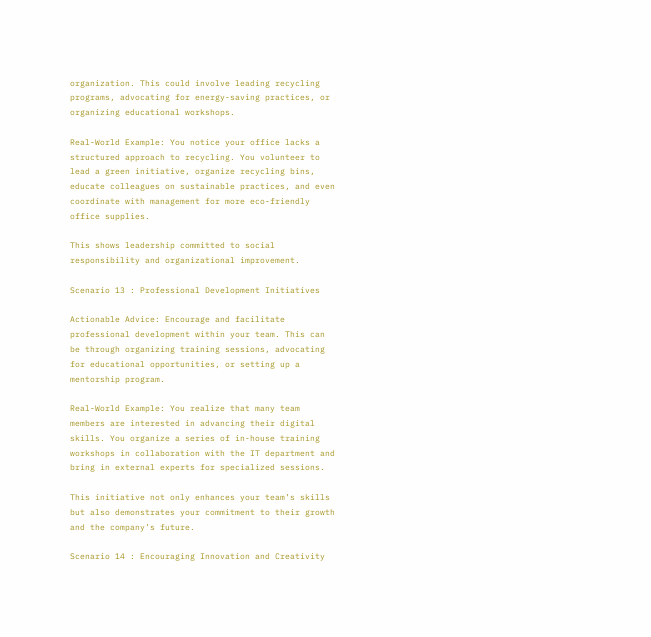organization. This could involve leading recycling programs, advocating for energy-saving practices, or organizing educational workshops.

Real-World Example: You notice your office lacks a structured approach to recycling. You volunteer to lead a green initiative, organize recycling bins, educate colleagues on sustainable practices, and even coordinate with management for more eco-friendly office supplies.

This shows leadership committed to social responsibility and organizational improvement.

Scenario 13 : Professional Development Initiatives

Actionable Advice: Encourage and facilitate professional development within your team. This can be through organizing training sessions, advocating for educational opportunities, or setting up a mentorship program.

Real-World Example: You realize that many team members are interested in advancing their digital skills. You organize a series of in-house training workshops in collaboration with the IT department and bring in external experts for specialized sessions.

This initiative not only enhances your team’s skills but also demonstrates your commitment to their growth and the company’s future.

Scenario 14 : Encouraging Innovation and Creativity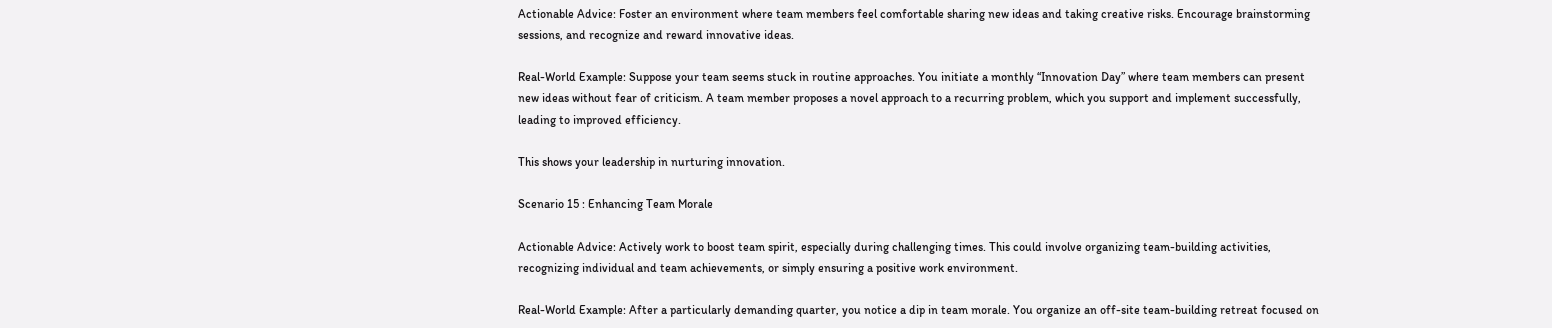Actionable Advice: Foster an environment where team members feel comfortable sharing new ideas and taking creative risks. Encourage brainstorming sessions, and recognize and reward innovative ideas.

Real-World Example: Suppose your team seems stuck in routine approaches. You initiate a monthly “Innovation Day” where team members can present new ideas without fear of criticism. A team member proposes a novel approach to a recurring problem, which you support and implement successfully, leading to improved efficiency.

This shows your leadership in nurturing innovation.

Scenario 15 : Enhancing Team Morale

Actionable Advice: Actively work to boost team spirit, especially during challenging times. This could involve organizing team-building activities, recognizing individual and team achievements, or simply ensuring a positive work environment.

Real-World Example: After a particularly demanding quarter, you notice a dip in team morale. You organize an off-site team-building retreat focused on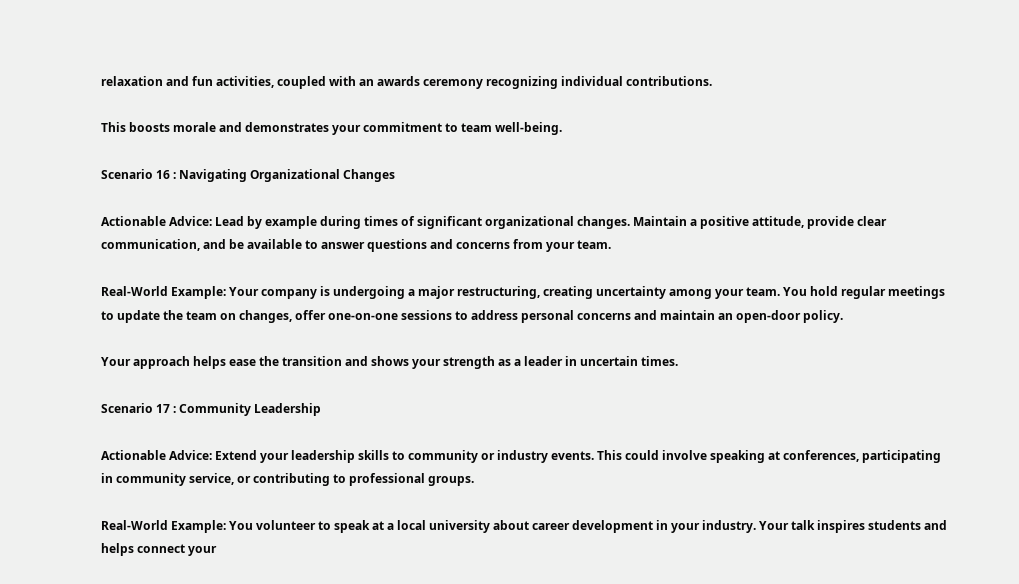relaxation and fun activities, coupled with an awards ceremony recognizing individual contributions.

This boosts morale and demonstrates your commitment to team well-being.

Scenario 16 : Navigating Organizational Changes

Actionable Advice: Lead by example during times of significant organizational changes. Maintain a positive attitude, provide clear communication, and be available to answer questions and concerns from your team.

Real-World Example: Your company is undergoing a major restructuring, creating uncertainty among your team. You hold regular meetings to update the team on changes, offer one-on-one sessions to address personal concerns and maintain an open-door policy.

Your approach helps ease the transition and shows your strength as a leader in uncertain times.

Scenario 17 : Community Leadership

Actionable Advice: Extend your leadership skills to community or industry events. This could involve speaking at conferences, participating in community service, or contributing to professional groups.

Real-World Example: You volunteer to speak at a local university about career development in your industry. Your talk inspires students and helps connect your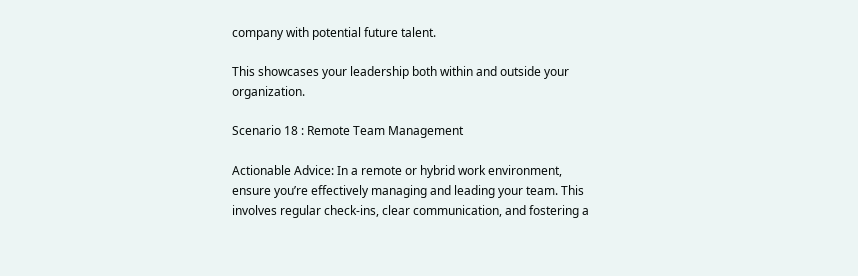company with potential future talent.

This showcases your leadership both within and outside your organization.

Scenario 18 : Remote Team Management

Actionable Advice: In a remote or hybrid work environment, ensure you’re effectively managing and leading your team. This involves regular check-ins, clear communication, and fostering a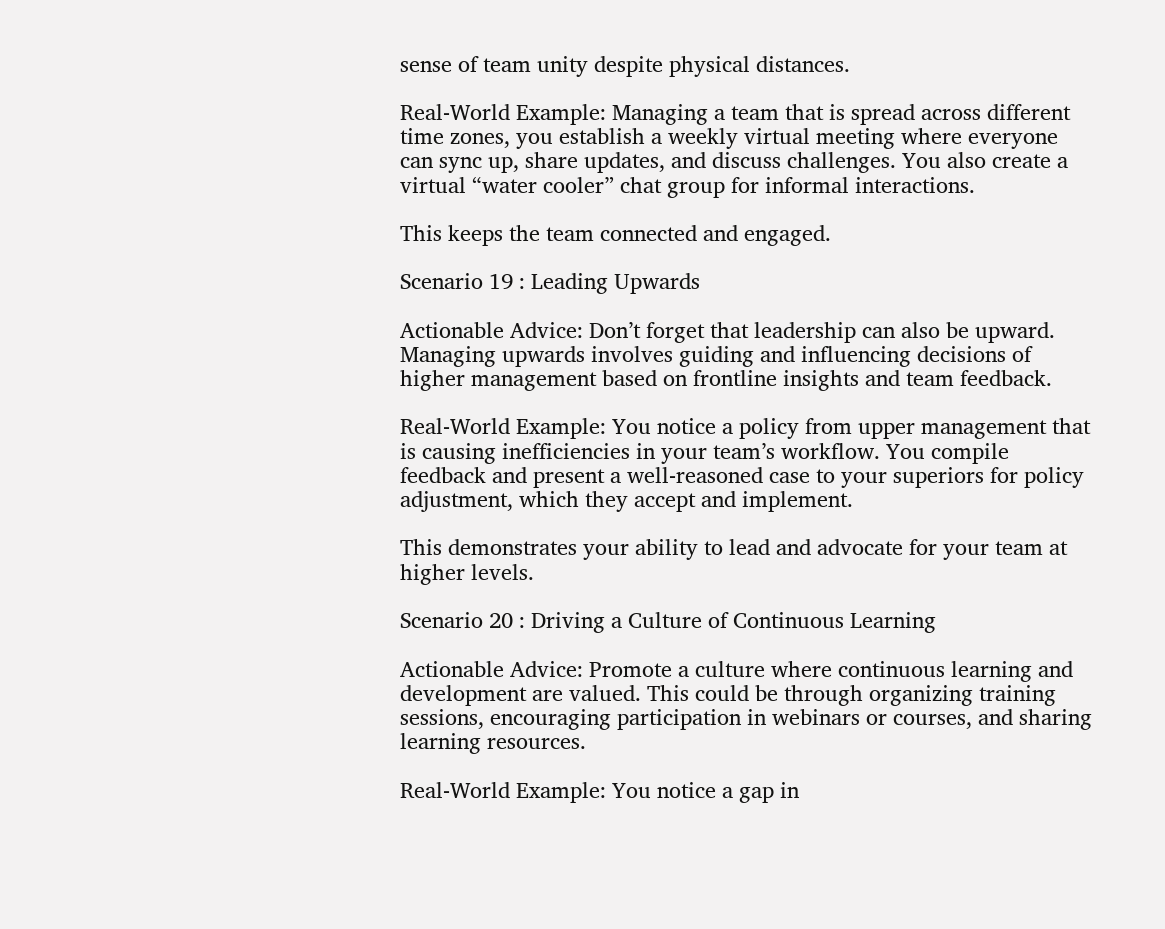sense of team unity despite physical distances.

Real-World Example: Managing a team that is spread across different time zones, you establish a weekly virtual meeting where everyone can sync up, share updates, and discuss challenges. You also create a virtual “water cooler” chat group for informal interactions.

This keeps the team connected and engaged.

Scenario 19 : Leading Upwards

Actionable Advice: Don’t forget that leadership can also be upward. Managing upwards involves guiding and influencing decisions of higher management based on frontline insights and team feedback.

Real-World Example: You notice a policy from upper management that is causing inefficiencies in your team’s workflow. You compile feedback and present a well-reasoned case to your superiors for policy adjustment, which they accept and implement.

This demonstrates your ability to lead and advocate for your team at higher levels.

Scenario 20 : Driving a Culture of Continuous Learning

Actionable Advice: Promote a culture where continuous learning and development are valued. This could be through organizing training sessions, encouraging participation in webinars or courses, and sharing learning resources.

Real-World Example: You notice a gap in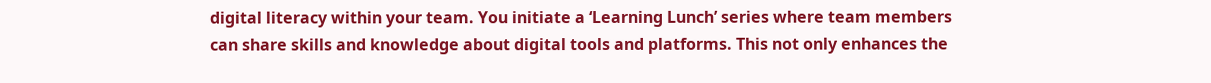digital literacy within your team. You initiate a ‘Learning Lunch’ series where team members can share skills and knowledge about digital tools and platforms. This not only enhances the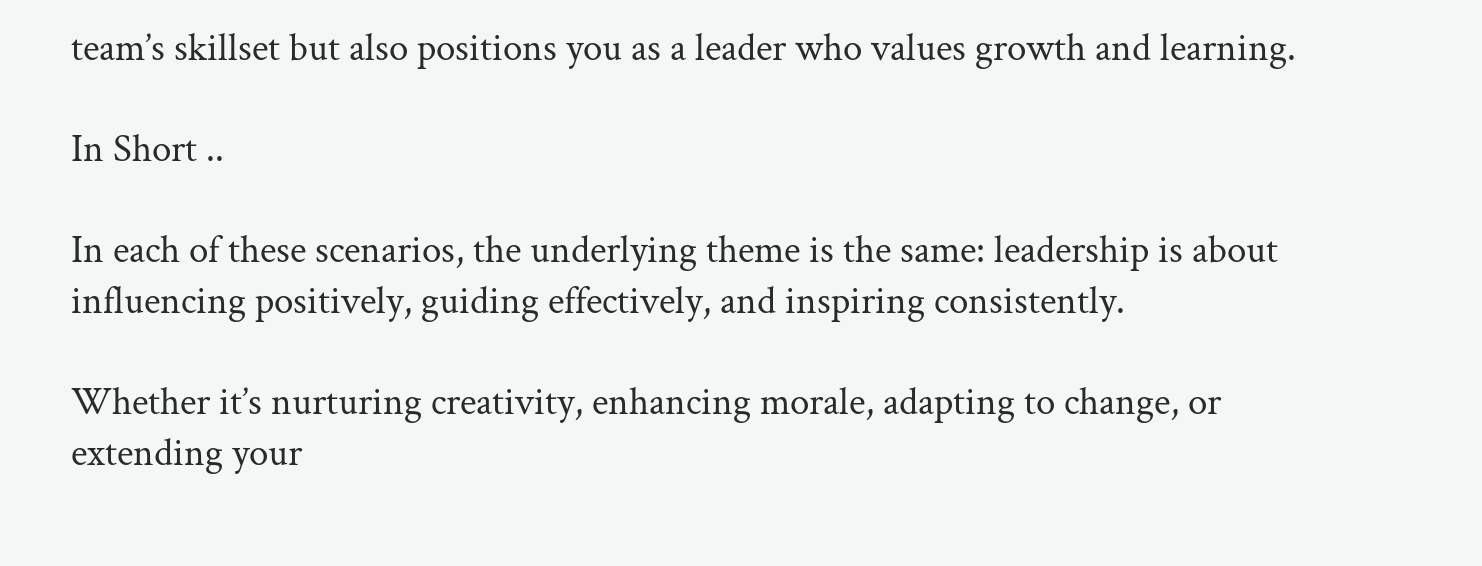team’s skillset but also positions you as a leader who values growth and learning.

In Short ..

In each of these scenarios, the underlying theme is the same: leadership is about influencing positively, guiding effectively, and inspiring consistently.

Whether it’s nurturing creativity, enhancing morale, adapting to change, or extending your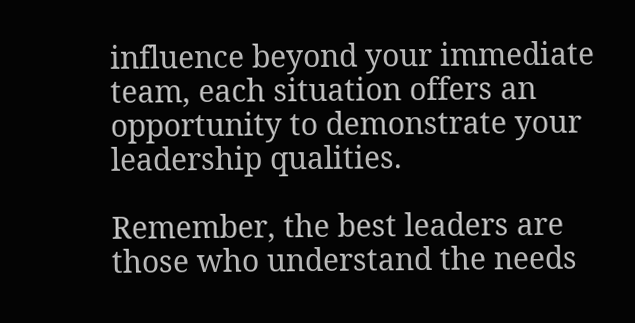influence beyond your immediate team, each situation offers an opportunity to demonstrate your leadership qualities.

Remember, the best leaders are those who understand the needs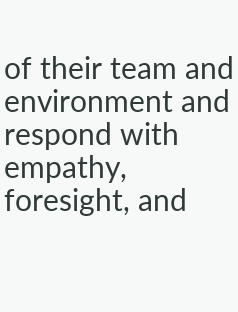of their team and environment and respond with empathy, foresight, and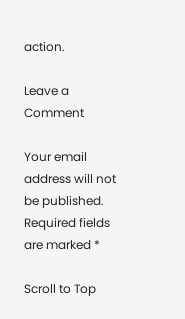action.

Leave a Comment

Your email address will not be published. Required fields are marked *

Scroll to Top